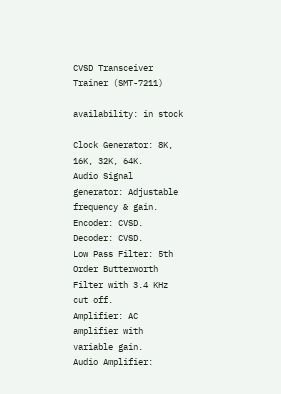CVSD Transceiver Trainer (SMT-7211)

availability: in stock

Clock Generator: 8K, 16K, 32K, 64K.
Audio Signal generator: Adjustable
frequency & gain.
Encoder: CVSD.
Decoder: CVSD.
Low Pass Filter: 5th Order Butterworth
Filter with 3.4 KHz cut off.
Amplifier: AC amplifier with variable gain.
Audio Amplifier: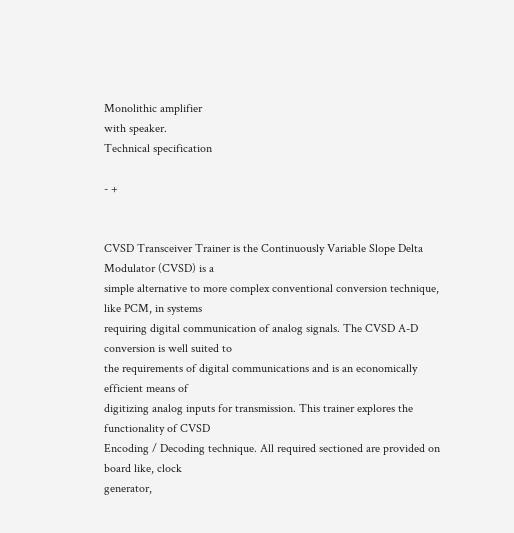Monolithic amplifier
with speaker.
Technical specification

- +


CVSD Transceiver Trainer is the Continuously Variable Slope Delta Modulator (CVSD) is a
simple alternative to more complex conventional conversion technique, like PCM, in systems
requiring digital communication of analog signals. The CVSD A-D conversion is well suited to
the requirements of digital communications and is an economically efficient means of
digitizing analog inputs for transmission. This trainer explores the functionality of CVSD
Encoding / Decoding technique. All required sectioned are provided on board like, clock
generator,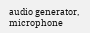audio generator, microphone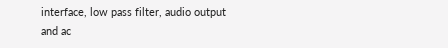interface, low pass filter, audio output and ac